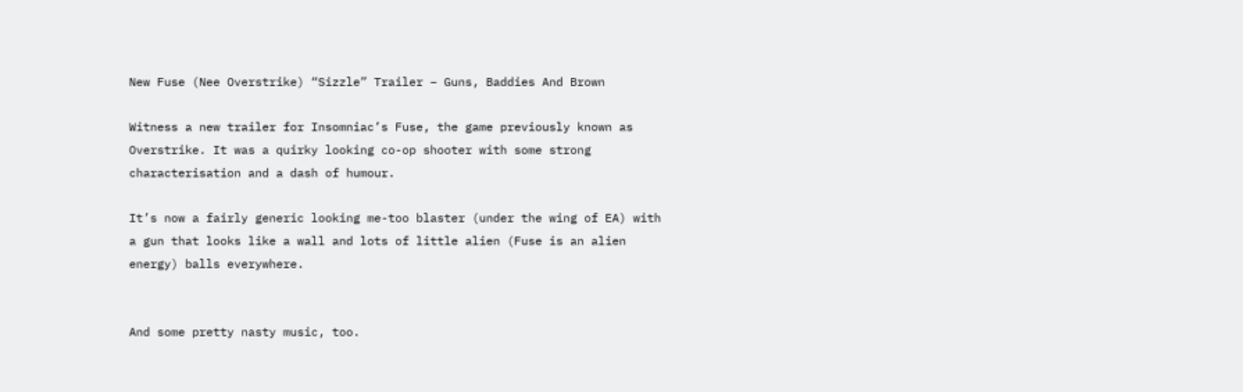New Fuse (Nee Overstrike) “Sizzle” Trailer – Guns, Baddies And Brown

Witness a new trailer for Insomniac’s Fuse, the game previously known as Overstrike. It was a quirky looking co-op shooter with some strong characterisation and a dash of humour.

It’s now a fairly generic looking me-too blaster (under the wing of EA) with a gun that looks like a wall and lots of little alien (Fuse is an alien energy) balls everywhere.


And some pretty nasty music, too.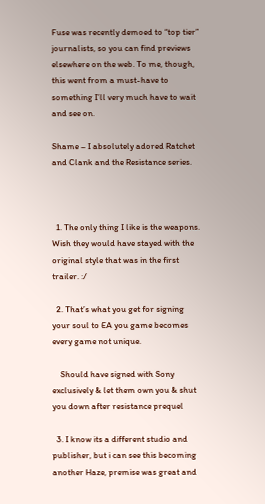Fuse was recently demoed to “top tier” journalists, so you can find previews elsewhere on the web. To me, though, this went from a must-have to something I’ll very much have to wait and see on.

Shame – I absolutely adored Ratchet and Clank and the Resistance series.



  1. The only thing I like is the weapons. Wish they would have stayed with the original style that was in the first trailer. :/

  2. That’s what you get for signing your soul to EA you game becomes every game not unique.

    Should have signed with Sony exclusively & let them own you & shut you down after resistance prequel

  3. I know its a different studio and publisher, but i can see this becoming another Haze, premise was great and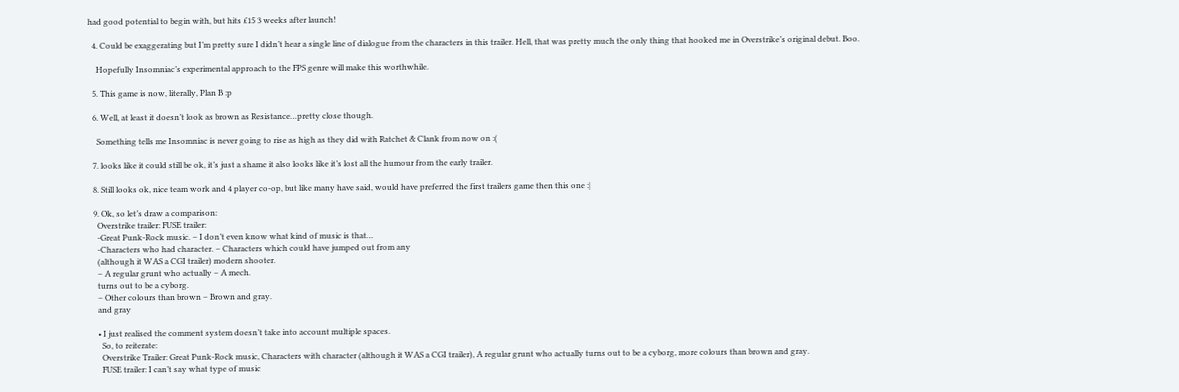had good potential to begin with, but hits £15 3 weeks after launch!

  4. Could be exaggerating but I’m pretty sure I didn’t hear a single line of dialogue from the characters in this trailer. Hell, that was pretty much the only thing that hooked me in Overstrike’s original debut. Boo.

    Hopefully Insomniac’s experimental approach to the FPS genre will make this worthwhile.

  5. This game is now, literally, Plan B :p

  6. Well, at least it doesn’t look as brown as Resistance…pretty close though.

    Something tells me Insomniac is never going to rise as high as they did with Ratchet & Clank from now on :(

  7. looks like it could still be ok, it’s just a shame it also looks like it’s lost all the humour from the early trailer.

  8. Still looks ok, nice team work and 4 player co-op, but like many have said, would have preferred the first trailers game then this one :|

  9. Ok, so let’s draw a comparison:
    Overstrike trailer: FUSE trailer:
    -Great Punk-Rock music. – I don’t even know what kind of music is that…
    -Characters who had character. – Characters which could have jumped out from any
    (although it WAS a CGI trailer) modern shooter.
    – A regular grunt who actually – A mech.
    turns out to be a cyborg.
    – Other colours than brown – Brown and gray.
    and gray

    • I just realised the comment system doesn’t take into account multiple spaces.
      So, to reiterate:
      Overstrike Trailer: Great Punk-Rock music, Characters with character (although it WAS a CGI trailer), A regular grunt who actually turns out to be a cyborg, more colours than brown and gray.
      FUSE trailer: I can’t say what type of music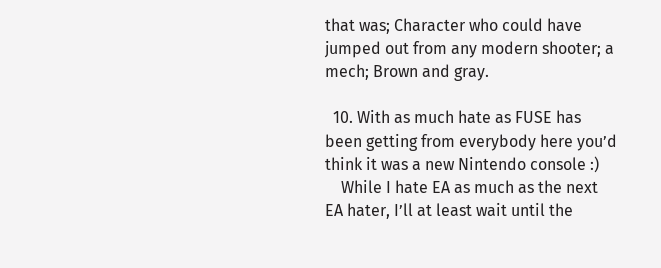that was; Character who could have jumped out from any modern shooter; a mech; Brown and gray.

  10. With as much hate as FUSE has been getting from everybody here you’d think it was a new Nintendo console :)
    While I hate EA as much as the next EA hater, I’ll at least wait until the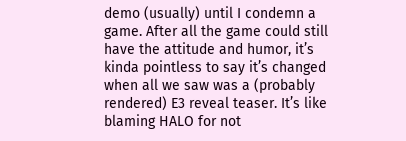demo (usually) until I condemn a game. After all the game could still have the attitude and humor, it’s kinda pointless to say it’s changed when all we saw was a (probably rendered) E3 reveal teaser. It’s like blaming HALO for not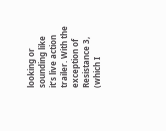looking or sounding like it’s live action trailer. With the exception of Resistance 3, (which I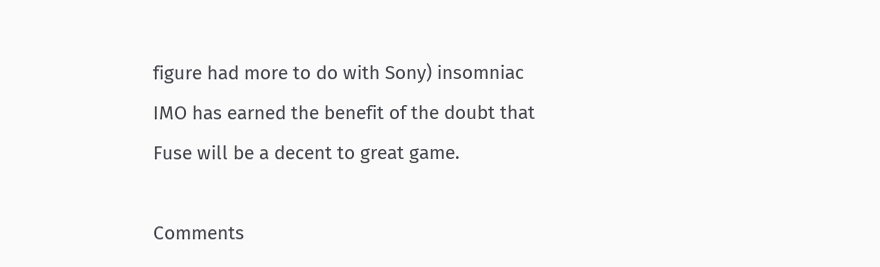figure had more to do with Sony) insomniac IMO has earned the benefit of the doubt that Fuse will be a decent to great game.

Comments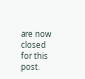are now closed for this post.